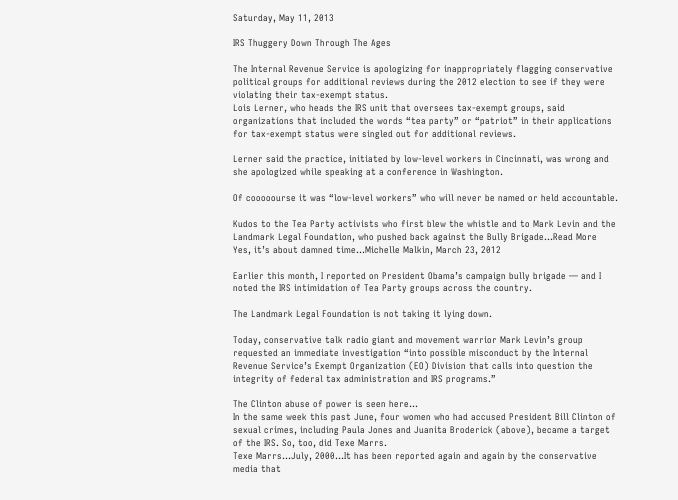Saturday, May 11, 2013

IRS Thuggery Down Through The Ages

The Internal Revenue Service is apologizing for inappropriately flagging conservative political groups for additional reviews during the 2012 election to see if they were violating their tax-exempt status.
Lois Lerner, who heads the IRS unit that oversees tax-exempt groups, said organizations that included the words “tea party” or “patriot” in their applications for tax-exempt status were singled out for additional reviews.

Lerner said the practice, initiated by low-level workers in Cincinnati, was wrong and she apologized while speaking at a conference in Washington.

Of cooooourse it was “low-level workers” who will never be named or held accountable.

Kudos to the Tea Party activists who first blew the whistle and to Mark Levin and the Landmark Legal Foundation, who pushed back against the Bully Brigade...Read More
Yes, it’s about damned time...Michelle Malkin, March 23, 2012

Earlier this month, I reported on President Obama’s campaign bully brigade — and I noted the IRS intimidation of Tea Party groups across the country.

The Landmark Legal Foundation is not taking it lying down.

Today, conservative talk radio giant and movement warrior Mark Levin’s group requested an immediate investigation “into possible misconduct by the Internal Revenue Service’s Exempt Organization (EO) Division that calls into question the integrity of federal tax administration and IRS programs.”

The Clinton abuse of power is seen here...
In the same week this past June, four women who had accused President Bill Clinton of sexual crimes, including Paula Jones and Juanita Broderick (above), became a target of the IRS. So, too, did Texe Marrs.
Texe Marrs...July, 2000...It has been reported again and again by the conservative media that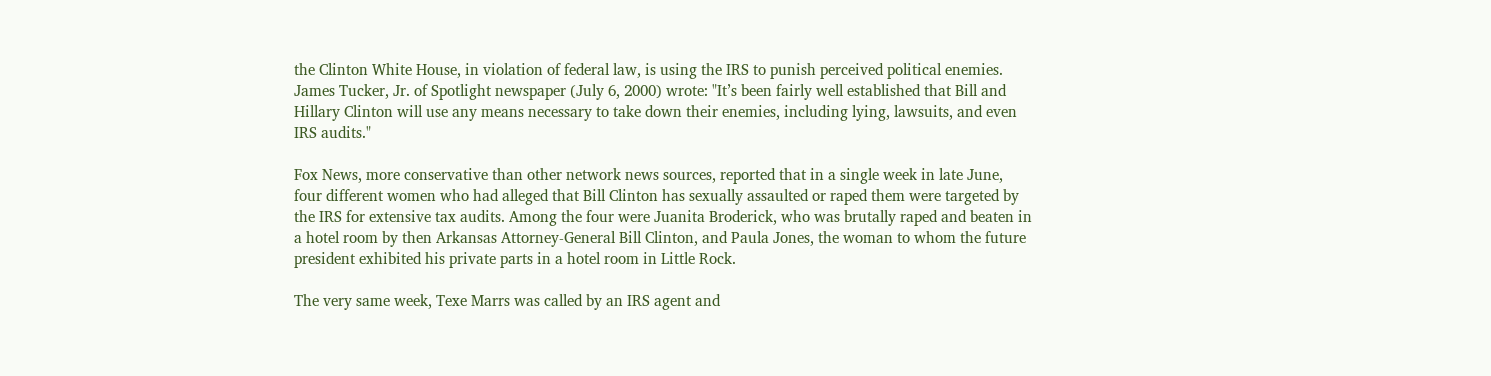the Clinton White House, in violation of federal law, is using the IRS to punish perceived political enemies. James Tucker, Jr. of Spotlight newspaper (July 6, 2000) wrote: "It’s been fairly well established that Bill and Hillary Clinton will use any means necessary to take down their enemies, including lying, lawsuits, and even IRS audits."

Fox News, more conservative than other network news sources, reported that in a single week in late June, four different women who had alleged that Bill Clinton has sexually assaulted or raped them were targeted by the IRS for extensive tax audits. Among the four were Juanita Broderick, who was brutally raped and beaten in a hotel room by then Arkansas Attorney-General Bill Clinton, and Paula Jones, the woman to whom the future president exhibited his private parts in a hotel room in Little Rock.

The very same week, Texe Marrs was called by an IRS agent and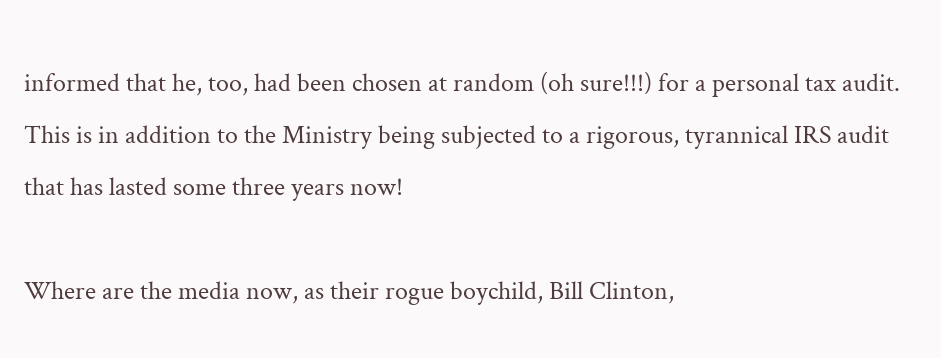informed that he, too, had been chosen at random (oh sure!!!) for a personal tax audit. This is in addition to the Ministry being subjected to a rigorous, tyrannical IRS audit that has lasted some three years now!

Where are the media now, as their rogue boychild, Bill Clinton,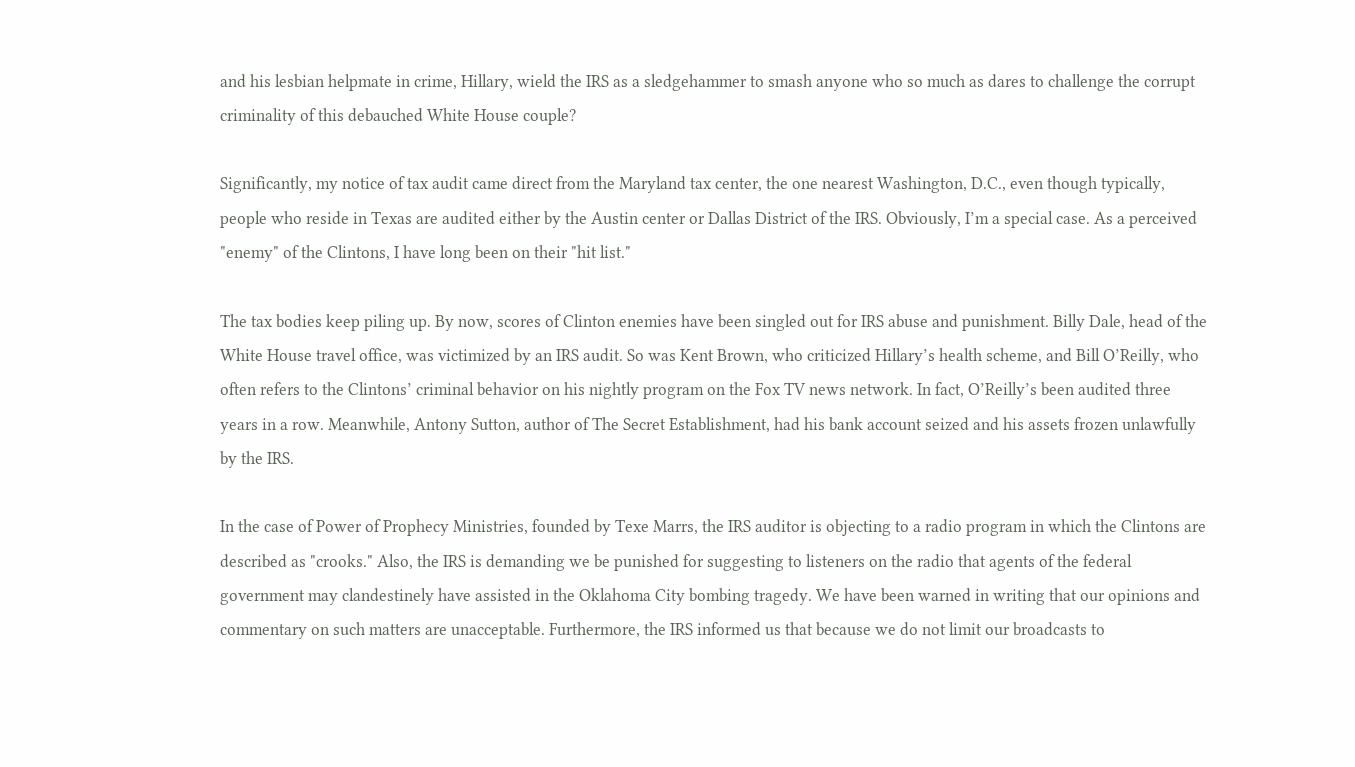and his lesbian helpmate in crime, Hillary, wield the IRS as a sledgehammer to smash anyone who so much as dares to challenge the corrupt criminality of this debauched White House couple?

Significantly, my notice of tax audit came direct from the Maryland tax center, the one nearest Washington, D.C., even though typically, people who reside in Texas are audited either by the Austin center or Dallas District of the IRS. Obviously, I’m a special case. As a perceived "enemy" of the Clintons, I have long been on their "hit list."

The tax bodies keep piling up. By now, scores of Clinton enemies have been singled out for IRS abuse and punishment. Billy Dale, head of the White House travel office, was victimized by an IRS audit. So was Kent Brown, who criticized Hillary’s health scheme, and Bill O’Reilly, who often refers to the Clintons’ criminal behavior on his nightly program on the Fox TV news network. In fact, O’Reilly’s been audited three years in a row. Meanwhile, Antony Sutton, author of The Secret Establishment, had his bank account seized and his assets frozen unlawfully by the IRS.

In the case of Power of Prophecy Ministries, founded by Texe Marrs, the IRS auditor is objecting to a radio program in which the Clintons are described as "crooks." Also, the IRS is demanding we be punished for suggesting to listeners on the radio that agents of the federal government may clandestinely have assisted in the Oklahoma City bombing tragedy. We have been warned in writing that our opinions and commentary on such matters are unacceptable. Furthermore, the IRS informed us that because we do not limit our broadcasts to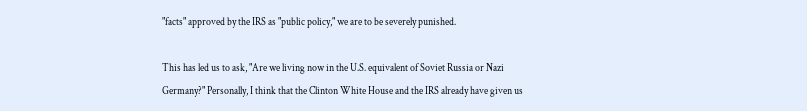"facts" approved by the IRS as "public policy," we are to be severely punished.

This has led us to ask, "Are we living now in the U.S. equivalent of Soviet Russia or Nazi Germany?" Personally, I think that the Clinton White House and the IRS already have given us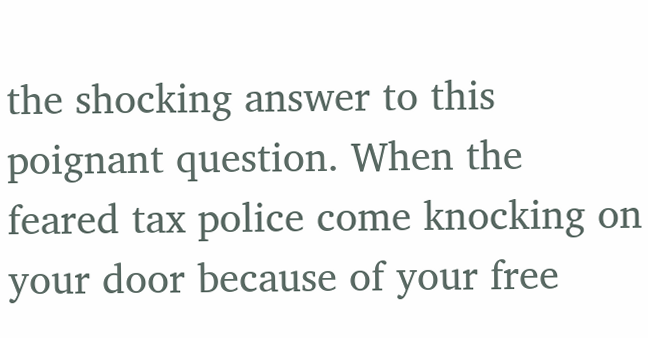the shocking answer to this poignant question. When the feared tax police come knocking on your door because of your free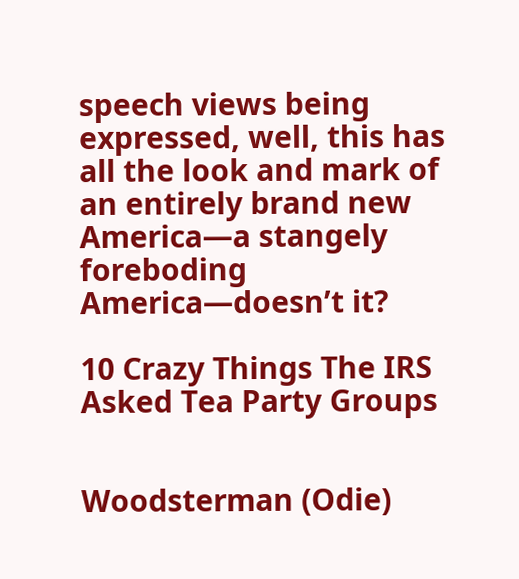speech views being expressed, well, this has all the look and mark of an entirely brand new America—a stangely foreboding America—doesn’t it?

10 Crazy Things The IRS Asked Tea Party Groups


Woodsterman (Odie)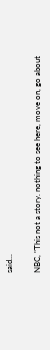said...

NBC, "This not a story. nothing to see here, move on, go about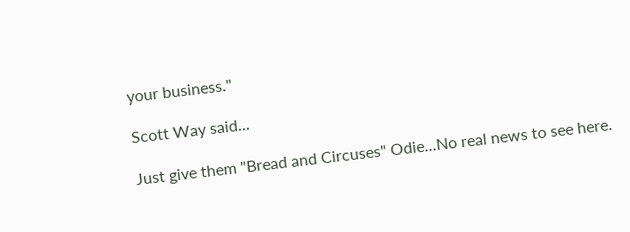your business."

Scott Way said...

Just give them "Bread and Circuses" Odie...No real news to see here.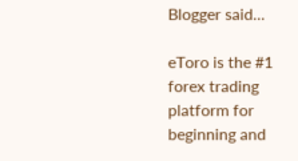Blogger said...

eToro is the #1 forex trading platform for beginning and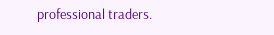professional traders.